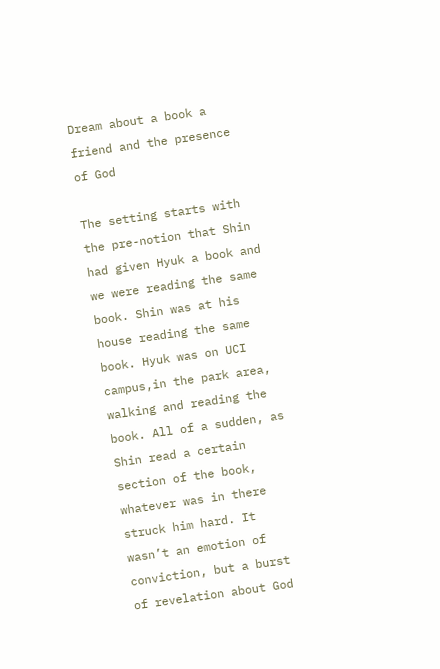Dream about a book a friend and the presence of God

The setting starts with the pre-notion that Shin had given Hyuk a book and we were reading the same book. Shin was at his house reading the same book. Hyuk was on UCI campus,in the park area, walking and reading the book. All of a sudden, as Shin read a certain section of the book, whatever was in there struck him hard. It wasn’t an emotion of conviction, but a burst of revelation about God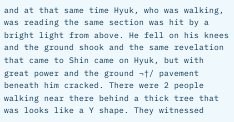and at that same time Hyuk, who was walking, was reading the same section was hit by a bright light from above. He fell on his knees and the ground shook and the same revelation that came to Shin came on Hyuk, but with great power and the ground ¬†/ pavement beneath him cracked. There were 2 people walking near there behind a thick tree that was looks like a Y shape. They witnessed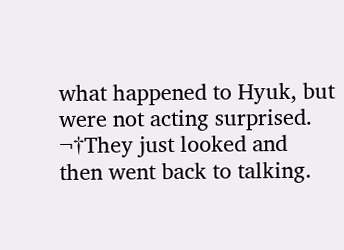what happened to Hyuk, but were not acting surprised. ¬†They just looked and then went back to talking.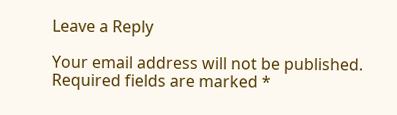Leave a Reply

Your email address will not be published. Required fields are marked *